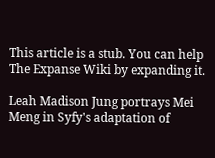This article is a stub. You can help The Expanse Wiki by expanding it.

Leah Madison Jung portrays Mei Meng in Syfy's adaptation of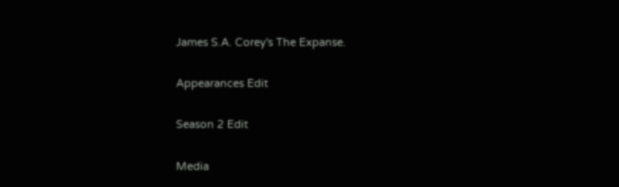James S.A. Corey's The Expanse.

Appearances Edit

Season 2 Edit

Media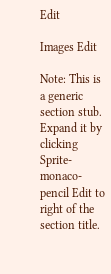Edit

Images Edit

Note: This is a generic section stub. Expand it by clicking Sprite-monaco-pencil Edit to right of the section title.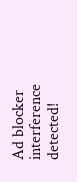Ad blocker interference detected!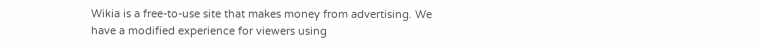Wikia is a free-to-use site that makes money from advertising. We have a modified experience for viewers using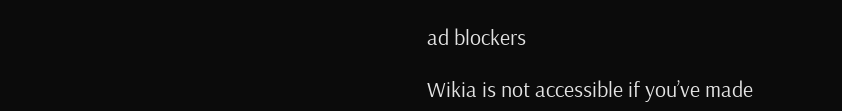ad blockers

Wikia is not accessible if you’ve made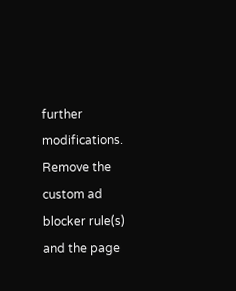further modifications. Remove the custom ad blocker rule(s) and the page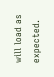will load as expected.